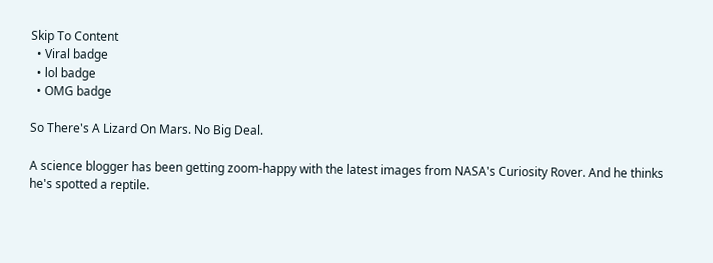Skip To Content
  • Viral badge
  • lol badge
  • OMG badge

So There's A Lizard On Mars. No Big Deal.

A science blogger has been getting zoom-happy with the latest images from NASA's Curiosity Rover. And he thinks he's spotted a reptile.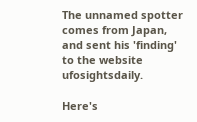The unnamed spotter comes from Japan, and sent his 'finding' to the website ufosightsdaily.

Here's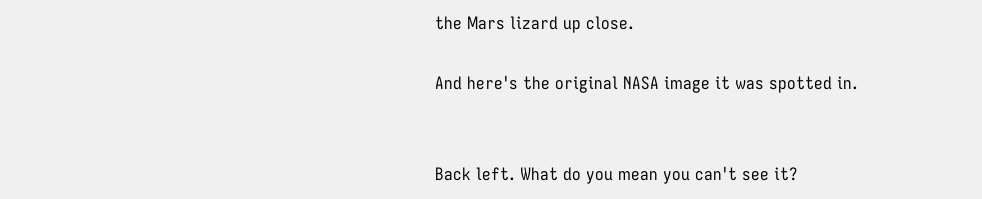the Mars lizard up close.

And here's the original NASA image it was spotted in.


Back left. What do you mean you can't see it?